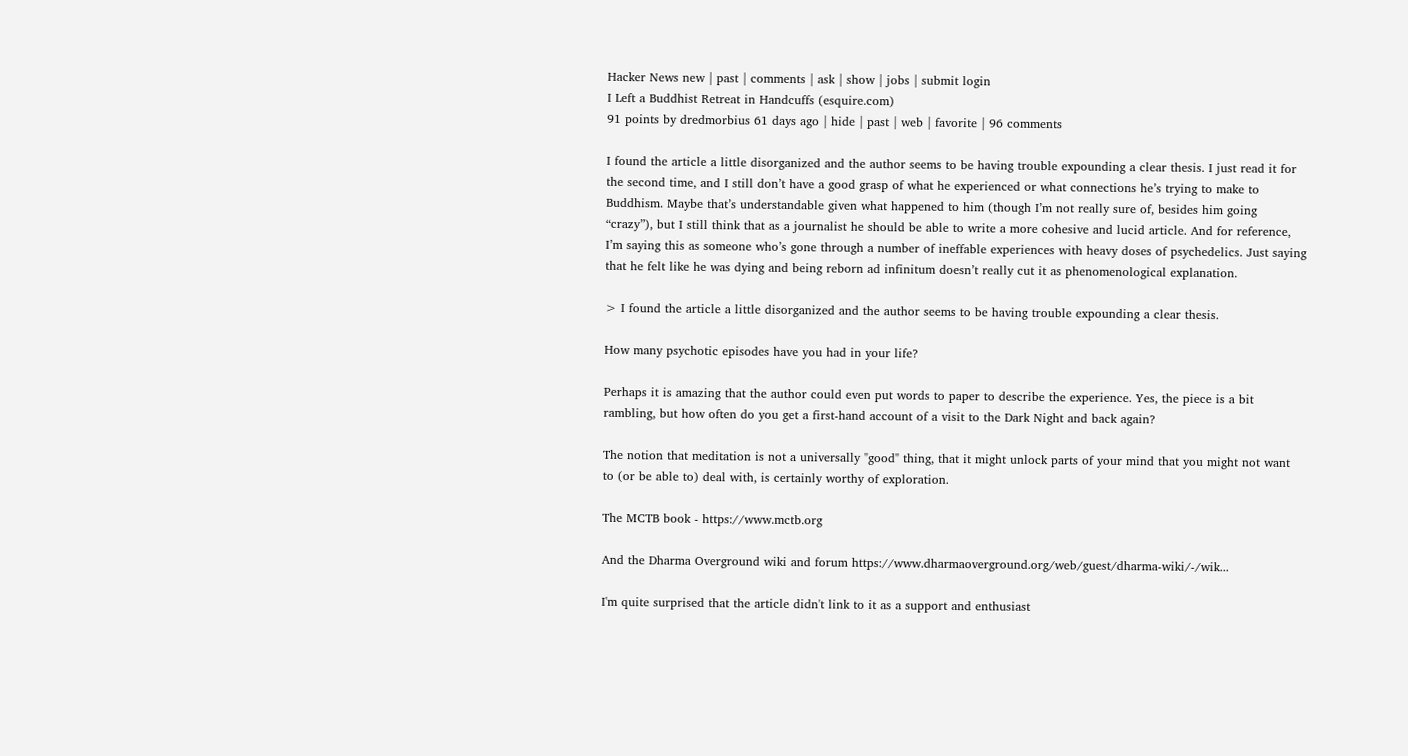Hacker News new | past | comments | ask | show | jobs | submit login
I Left a Buddhist Retreat in Handcuffs (esquire.com)
91 points by dredmorbius 61 days ago | hide | past | web | favorite | 96 comments

I found the article a little disorganized and the author seems to be having trouble expounding a clear thesis. I just read it for the second time, and I still don’t have a good grasp of what he experienced or what connections he’s trying to make to Buddhism. Maybe that’s understandable given what happened to him (though I’m not really sure of, besides him going “crazy”), but I still think that as a journalist he should be able to write a more cohesive and lucid article. And for reference, I’m saying this as someone who’s gone through a number of ineffable experiences with heavy doses of psychedelics. Just saying that he felt like he was dying and being reborn ad infinitum doesn’t really cut it as phenomenological explanation.

> I found the article a little disorganized and the author seems to be having trouble expounding a clear thesis.

How many psychotic episodes have you had in your life?

Perhaps it is amazing that the author could even put words to paper to describe the experience. Yes, the piece is a bit rambling, but how often do you get a first-hand account of a visit to the Dark Night and back again?

The notion that meditation is not a universally "good" thing, that it might unlock parts of your mind that you might not want to (or be able to) deal with, is certainly worthy of exploration.

The MCTB book - https://www.mctb.org

And the Dharma Overground wiki and forum https://www.dharmaoverground.org/web/guest/dharma-wiki/-/wik...

I'm quite surprised that the article didn't link to it as a support and enthusiast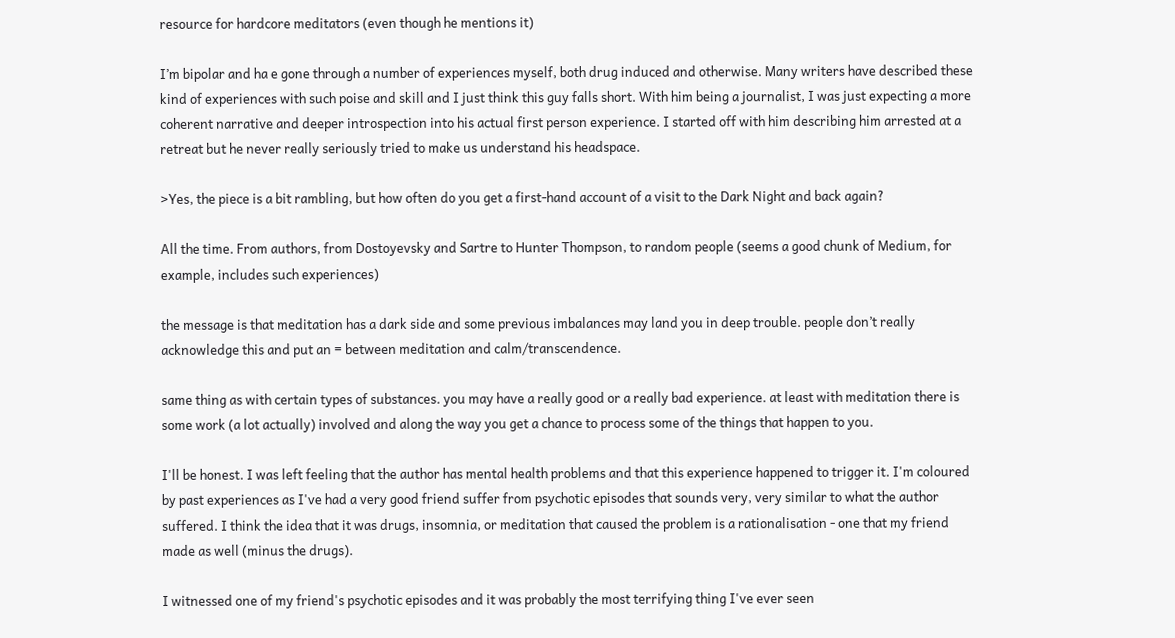resource for hardcore meditators (even though he mentions it)

I’m bipolar and ha e gone through a number of experiences myself, both drug induced and otherwise. Many writers have described these kind of experiences with such poise and skill and I just think this guy falls short. With him being a journalist, I was just expecting a more coherent narrative and deeper introspection into his actual first person experience. I started off with him describing him arrested at a retreat but he never really seriously tried to make us understand his headspace.

>Yes, the piece is a bit rambling, but how often do you get a first-hand account of a visit to the Dark Night and back again?

All the time. From authors, from Dostoyevsky and Sartre to Hunter Thompson, to random people (seems a good chunk of Medium, for example, includes such experiences)

the message is that meditation has a dark side and some previous imbalances may land you in deep trouble. people don’t really acknowledge this and put an = between meditation and calm/transcendence.

same thing as with certain types of substances. you may have a really good or a really bad experience. at least with meditation there is some work (a lot actually) involved and along the way you get a chance to process some of the things that happen to you.

I'll be honest. I was left feeling that the author has mental health problems and that this experience happened to trigger it. I'm coloured by past experiences as I've had a very good friend suffer from psychotic episodes that sounds very, very similar to what the author suffered. I think the idea that it was drugs, insomnia, or meditation that caused the problem is a rationalisation - one that my friend made as well (minus the drugs).

I witnessed one of my friend's psychotic episodes and it was probably the most terrifying thing I've ever seen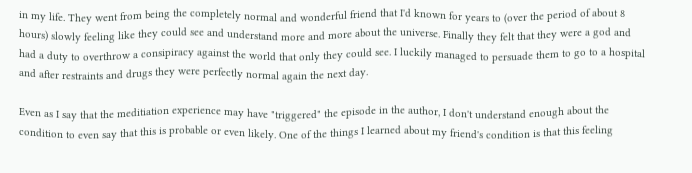in my life. They went from being the completely normal and wonderful friend that I'd known for years to (over the period of about 8 hours) slowly feeling like they could see and understand more and more about the universe. Finally they felt that they were a god and had a duty to overthrow a consipiracy against the world that only they could see. I luckily managed to persuade them to go to a hospital and after restraints and drugs they were perfectly normal again the next day.

Even as I say that the meditiation experience may have "triggered" the episode in the author, I don't understand enough about the condition to even say that this is probable or even likely. One of the things I learned about my friend's condition is that this feeling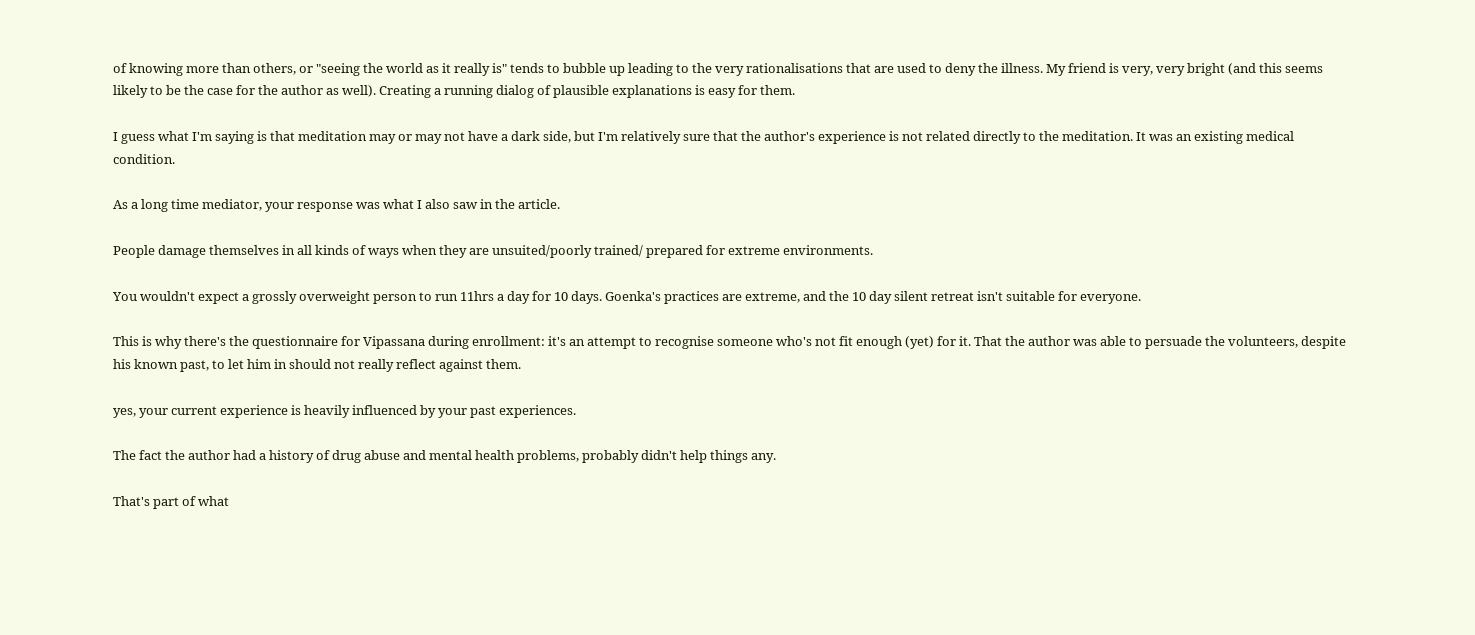of knowing more than others, or "seeing the world as it really is" tends to bubble up leading to the very rationalisations that are used to deny the illness. My friend is very, very bright (and this seems likely to be the case for the author as well). Creating a running dialog of plausible explanations is easy for them.

I guess what I'm saying is that meditation may or may not have a dark side, but I'm relatively sure that the author's experience is not related directly to the meditation. It was an existing medical condition.

As a long time mediator, your response was what I also saw in the article.

People damage themselves in all kinds of ways when they are unsuited/poorly trained/ prepared for extreme environments.

You wouldn't expect a grossly overweight person to run 11hrs a day for 10 days. Goenka's practices are extreme, and the 10 day silent retreat isn't suitable for everyone.

This is why there's the questionnaire for Vipassana during enrollment: it's an attempt to recognise someone who's not fit enough (yet) for it. That the author was able to persuade the volunteers, despite his known past, to let him in should not really reflect against them.

yes, your current experience is heavily influenced by your past experiences.

The fact the author had a history of drug abuse and mental health problems, probably didn't help things any.

That's part of what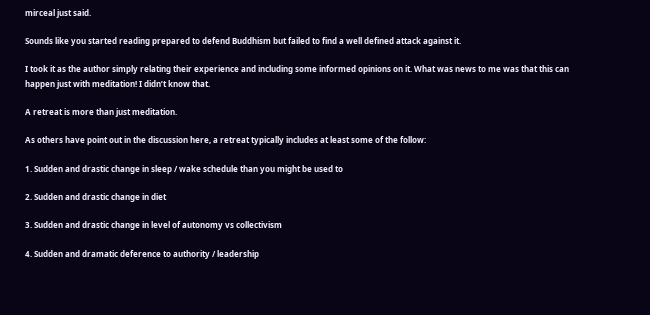mirceal just said.

Sounds like you started reading prepared to defend Buddhism but failed to find a well defined attack against it.

I took it as the author simply relating their experience and including some informed opinions on it. What was news to me was that this can happen just with meditation! I didn’t know that.

A retreat is more than just meditation.

As others have point out in the discussion here, a retreat typically includes at least some of the follow:

1. Sudden and drastic change in sleep / wake schedule than you might be used to

2. Sudden and drastic change in diet

3. Sudden and drastic change in level of autonomy vs collectivism

4. Sudden and dramatic deference to authority / leadership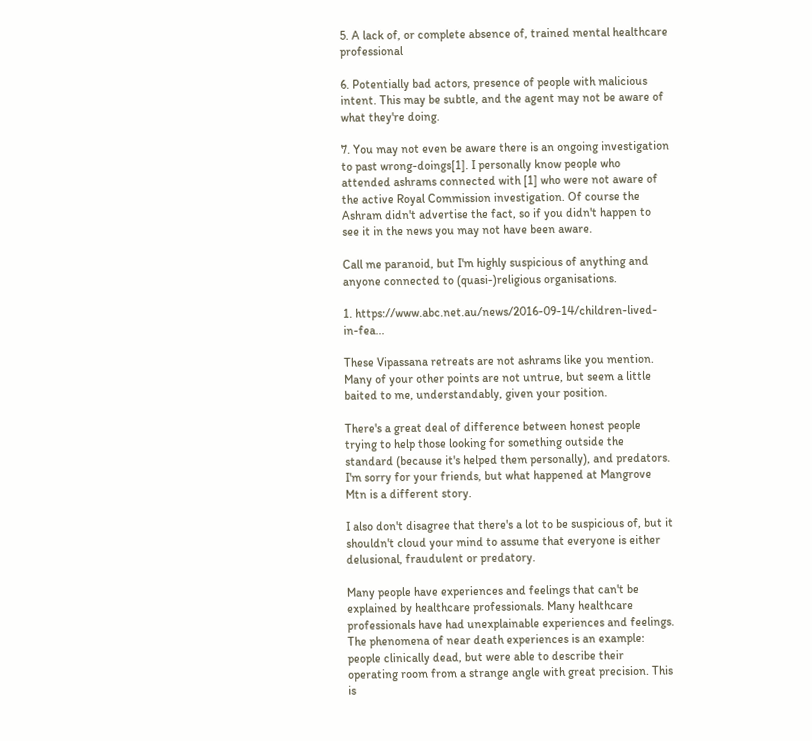5. A lack of, or complete absence of, trained mental healthcare professional

6. Potentially bad actors, presence of people with malicious intent. This may be subtle, and the agent may not be aware of what they're doing.

7. You may not even be aware there is an ongoing investigation to past wrong-doings[1]. I personally know people who attended ashrams connected with [1] who were not aware of the active Royal Commission investigation. Of course the Ashram didn't advertise the fact, so if you didn't happen to see it in the news you may not have been aware.

Call me paranoid, but I'm highly suspicious of anything and anyone connected to (quasi-)religious organisations.

1. https://www.abc.net.au/news/2016-09-14/children-lived-in-fea...

These Vipassana retreats are not ashrams like you mention. Many of your other points are not untrue, but seem a little baited to me, understandably, given your position.

There's a great deal of difference between honest people trying to help those looking for something outside the standard (because it's helped them personally), and predators. I'm sorry for your friends, but what happened at Mangrove Mtn is a different story.

I also don't disagree that there's a lot to be suspicious of, but it shouldn't cloud your mind to assume that everyone is either delusional, fraudulent or predatory.

Many people have experiences and feelings that can't be explained by healthcare professionals. Many healthcare professionals have had unexplainable experiences and feelings. The phenomena of near death experiences is an example: people clinically dead, but were able to describe their operating room from a strange angle with great precision. This is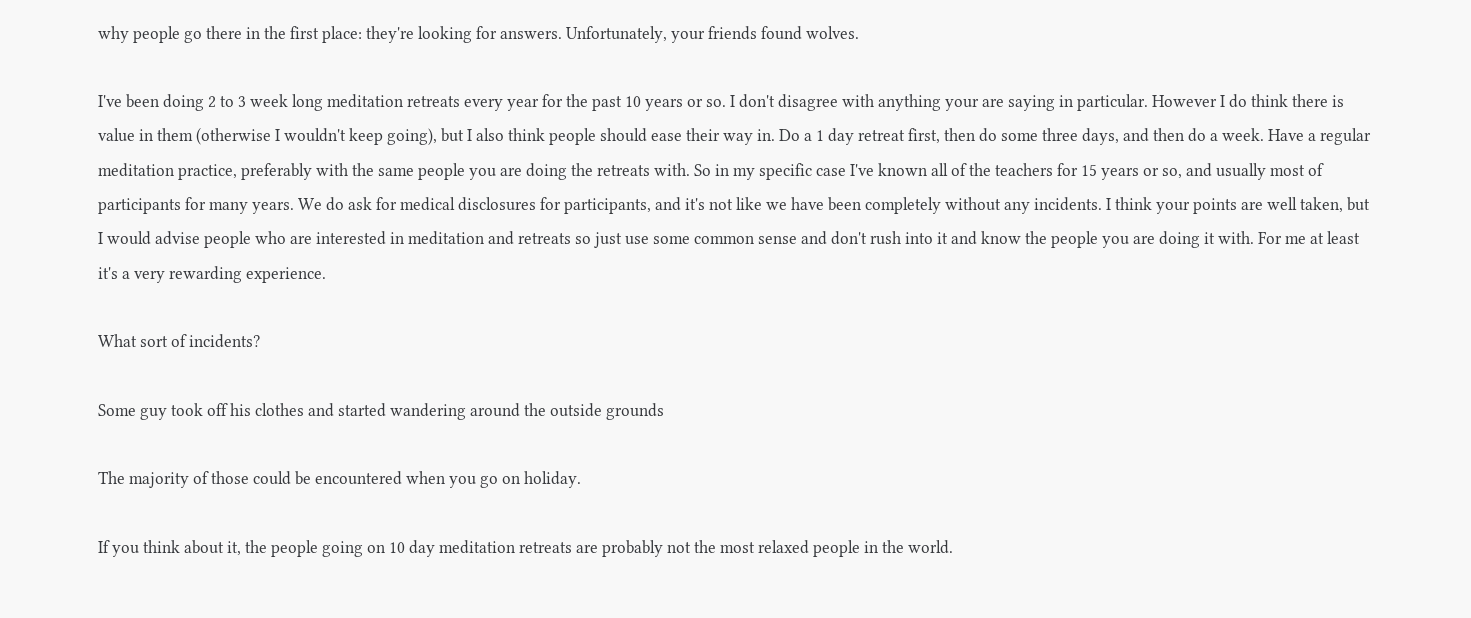why people go there in the first place: they're looking for answers. Unfortunately, your friends found wolves.

I've been doing 2 to 3 week long meditation retreats every year for the past 10 years or so. I don't disagree with anything your are saying in particular. However I do think there is value in them (otherwise I wouldn't keep going), but I also think people should ease their way in. Do a 1 day retreat first, then do some three days, and then do a week. Have a regular meditation practice, preferably with the same people you are doing the retreats with. So in my specific case I've known all of the teachers for 15 years or so, and usually most of participants for many years. We do ask for medical disclosures for participants, and it's not like we have been completely without any incidents. I think your points are well taken, but I would advise people who are interested in meditation and retreats so just use some common sense and don't rush into it and know the people you are doing it with. For me at least it's a very rewarding experience.

What sort of incidents?

Some guy took off his clothes and started wandering around the outside grounds

The majority of those could be encountered when you go on holiday.

If you think about it, the people going on 10 day meditation retreats are probably not the most relaxed people in the world.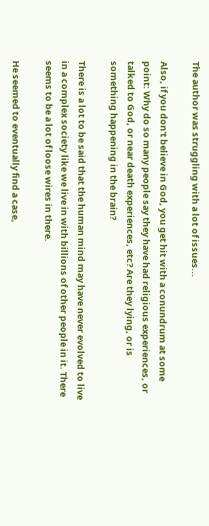The author was struggling with a lot of issues...

Also, if you don't believe in God, you get hit with a conundrum at some point: Why do so many people say they have had religious experiences, or talked to God, or near death experiences, etc? Are they lying, or is something happening in the brain?

There is a lot to be said that the human mind may have never evolved to live in a complex society like we live in with billions of other people in it. There seems to be a lot of loose wires in there.

He seemed to eventually find a case,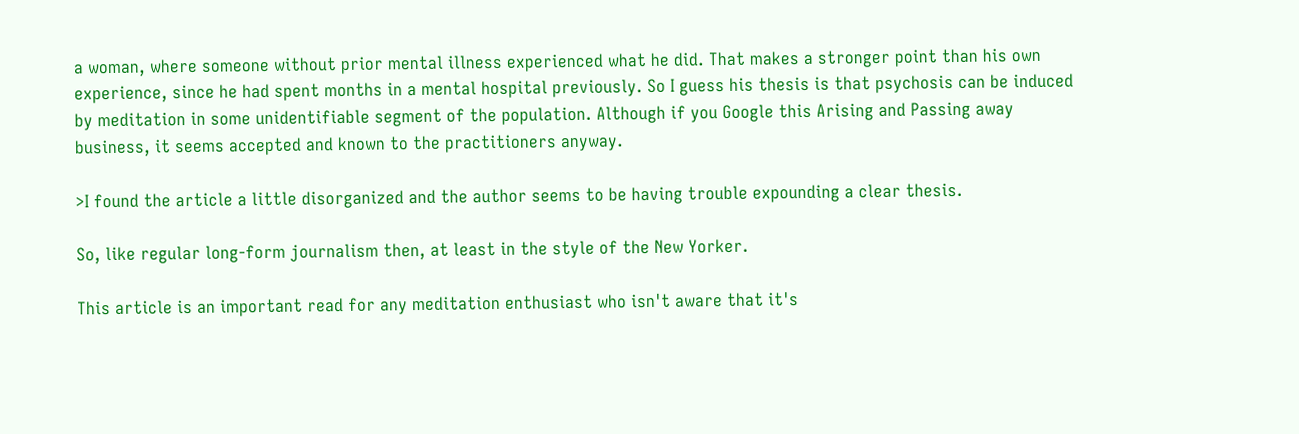a woman, where someone without prior mental illness experienced what he did. That makes a stronger point than his own experience, since he had spent months in a mental hospital previously. So I guess his thesis is that psychosis can be induced by meditation in some unidentifiable segment of the population. Although if you Google this Arising and Passing away business, it seems accepted and known to the practitioners anyway.

>I found the article a little disorganized and the author seems to be having trouble expounding a clear thesis.

So, like regular long-form journalism then, at least in the style of the New Yorker.

This article is an important read for any meditation enthusiast who isn't aware that it's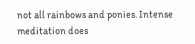not all rainbows and ponies. Intense meditation does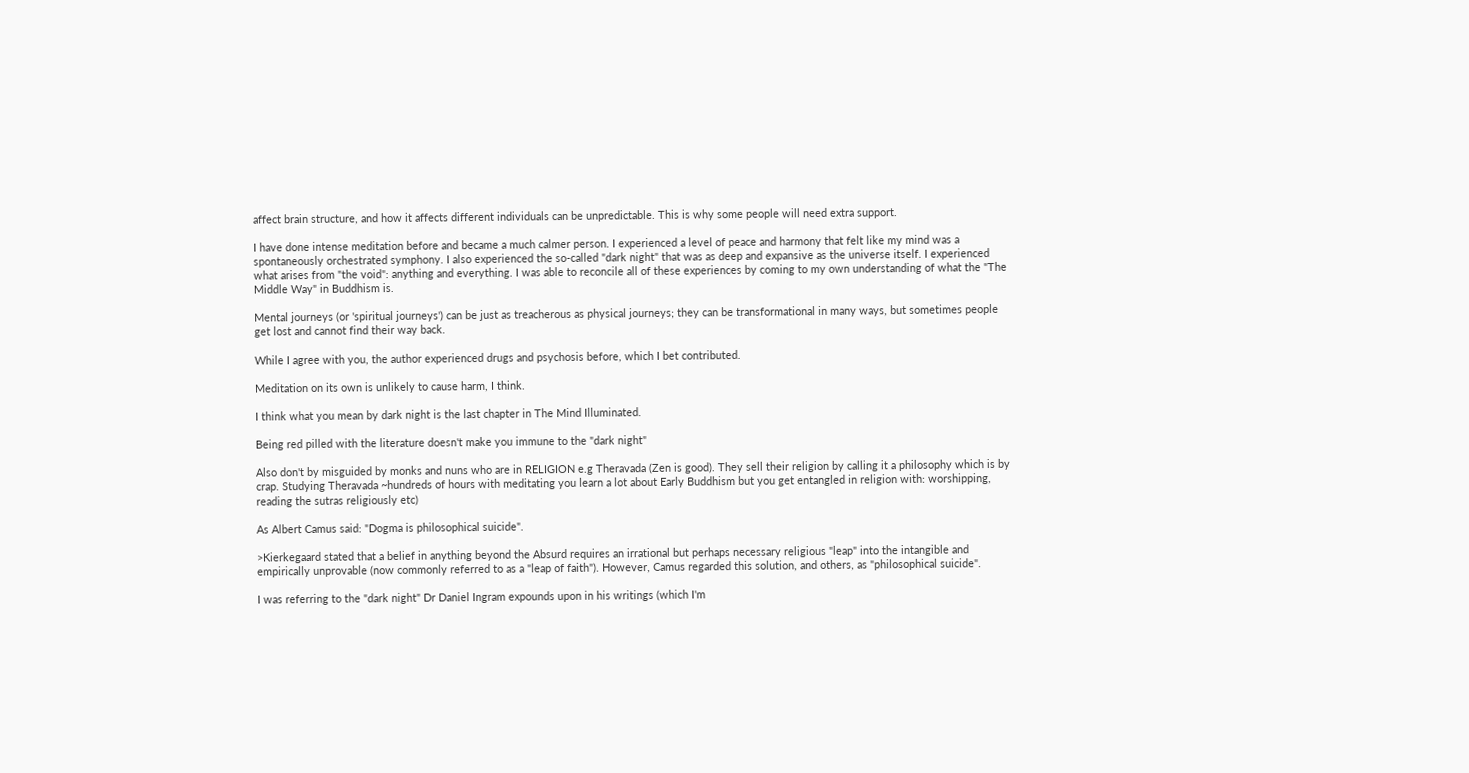affect brain structure, and how it affects different individuals can be unpredictable. This is why some people will need extra support.

I have done intense meditation before and became a much calmer person. I experienced a level of peace and harmony that felt like my mind was a spontaneously orchestrated symphony. I also experienced the so-called "dark night" that was as deep and expansive as the universe itself. I experienced what arises from "the void": anything and everything. I was able to reconcile all of these experiences by coming to my own understanding of what the "The Middle Way" in Buddhism is.

Mental journeys (or 'spiritual journeys') can be just as treacherous as physical journeys; they can be transformational in many ways, but sometimes people get lost and cannot find their way back.

While I agree with you, the author experienced drugs and psychosis before, which I bet contributed.

Meditation on its own is unlikely to cause harm, I think.

I think what you mean by dark night is the last chapter in The Mind Illuminated.

Being red pilled with the literature doesn't make you immune to the "dark night"

Also don't by misguided by monks and nuns who are in RELIGION e.g Theravada (Zen is good). They sell their religion by calling it a philosophy which is by crap. Studying Theravada ~hundreds of hours with meditating you learn a lot about Early Buddhism but you get entangled in religion with: worshipping, reading the sutras religiously etc)

As Albert Camus said: "Dogma is philosophical suicide".

>Kierkegaard stated that a belief in anything beyond the Absurd requires an irrational but perhaps necessary religious "leap" into the intangible and empirically unprovable (now commonly referred to as a "leap of faith"). However, Camus regarded this solution, and others, as "philosophical suicide".

I was referring to the "dark night" Dr Daniel Ingram expounds upon in his writings (which I'm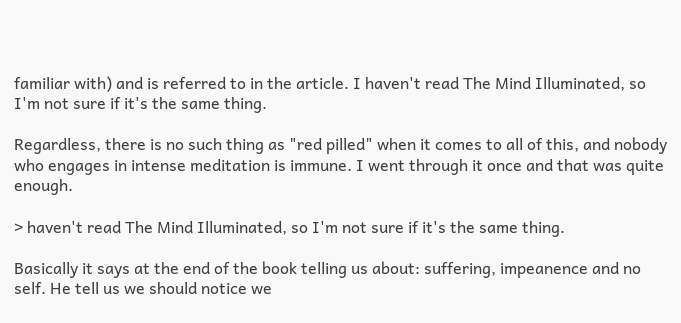familiar with) and is referred to in the article. I haven't read The Mind Illuminated, so I'm not sure if it's the same thing.

Regardless, there is no such thing as "red pilled" when it comes to all of this, and nobody who engages in intense meditation is immune. I went through it once and that was quite enough.

> haven't read The Mind Illuminated, so I'm not sure if it's the same thing.

Basically it says at the end of the book telling us about: suffering, impeanence and no self. He tell us we should notice we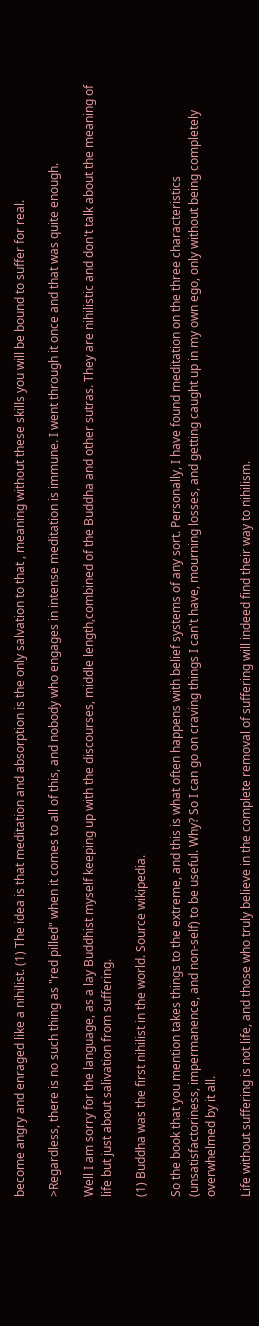become angry and enraged like a nihilist. (1) The idea is that meditation and absorption is the only salvation to that , meaning without these skills you will be bound to suffer for real.

>Regardless, there is no such thing as "red pilled" when it comes to all of this, and nobody who engages in intense meditation is immune. I went through it once and that was quite enough.

Well I am sorry for the language, as a lay Buddhist myself keeping up with the discourses, middle length,combined of the Buddha and other sutras. They are nihilistic and don't talk about the meaning of life but just about salivation from suffering.

(1) Buddha was the first nihilist in the world. Source wikipedia.

So the book that you mention takes things to the extreme, and this is what often happens with belief systems of any sort. Personally, I have found meditation on the three characteristics (unsatisfactoriness, impermanence, and non-self) to be useful. Why? So I can go on craving things I can't have, mourning losses, and getting caught up in my own ego, only without being completely overwhelmed by it all.

Life without suffering is not life, and those who truly believe in the complete removal of suffering will indeed find their way to nihilism.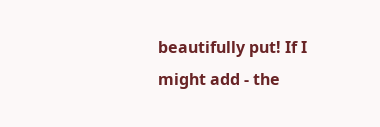beautifully put! If I might add - the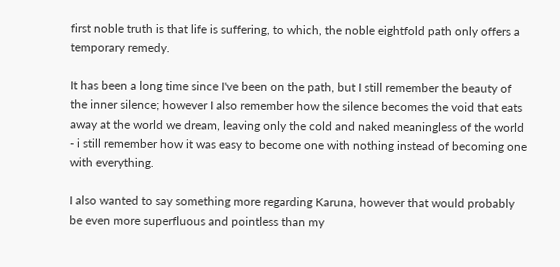first noble truth is that life is suffering, to which, the noble eightfold path only offers a temporary remedy.

It has been a long time since I've been on the path, but I still remember the beauty of the inner silence; however I also remember how the silence becomes the void that eats away at the world we dream, leaving only the cold and naked meaningless of the world - i still remember how it was easy to become one with nothing instead of becoming one with everything.

I also wanted to say something more regarding Karuna, however that would probably be even more superfluous and pointless than my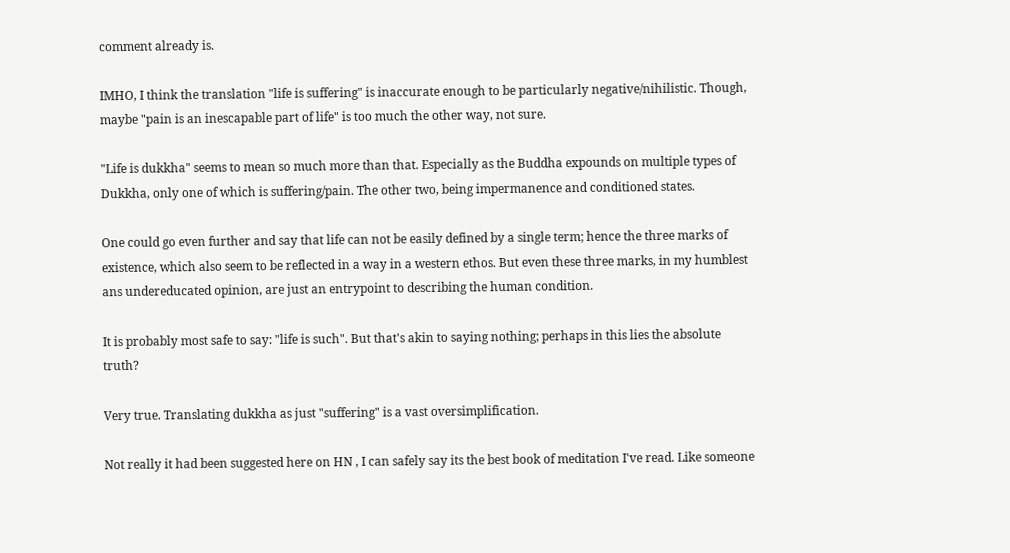comment already is.

IMHO, I think the translation "life is suffering" is inaccurate enough to be particularly negative/nihilistic. Though, maybe "pain is an inescapable part of life" is too much the other way, not sure.

"Life is dukkha" seems to mean so much more than that. Especially as the Buddha expounds on multiple types of Dukkha, only one of which is suffering/pain. The other two, being impermanence and conditioned states.

One could go even further and say that life can not be easily defined by a single term; hence the three marks of existence, which also seem to be reflected in a way in a western ethos. But even these three marks, in my humblest ans undereducated opinion, are just an entrypoint to describing the human condition.

It is probably most safe to say: "life is such". But that's akin to saying nothing; perhaps in this lies the absolute truth?

Very true. Translating dukkha as just "suffering" is a vast oversimplification.

Not really it had been suggested here on HN , I can safely say its the best book of meditation I've read. Like someone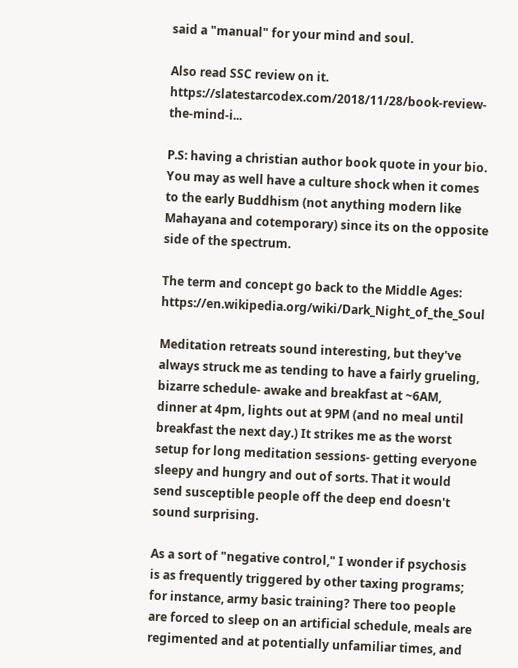said a "manual" for your mind and soul.

Also read SSC review on it. https://slatestarcodex.com/2018/11/28/book-review-the-mind-i...

P.S: having a christian author book quote in your bio. You may as well have a culture shock when it comes to the early Buddhism (not anything modern like Mahayana and cotemporary) since its on the opposite side of the spectrum.

The term and concept go back to the Middle Ages: https://en.wikipedia.org/wiki/Dark_Night_of_the_Soul

Meditation retreats sound interesting, but they've always struck me as tending to have a fairly grueling, bizarre schedule- awake and breakfast at ~6AM, dinner at 4pm, lights out at 9PM (and no meal until breakfast the next day.) It strikes me as the worst setup for long meditation sessions- getting everyone sleepy and hungry and out of sorts. That it would send susceptible people off the deep end doesn't sound surprising.

As a sort of "negative control," I wonder if psychosis is as frequently triggered by other taxing programs; for instance, army basic training? There too people are forced to sleep on an artificial schedule, meals are regimented and at potentially unfamiliar times, and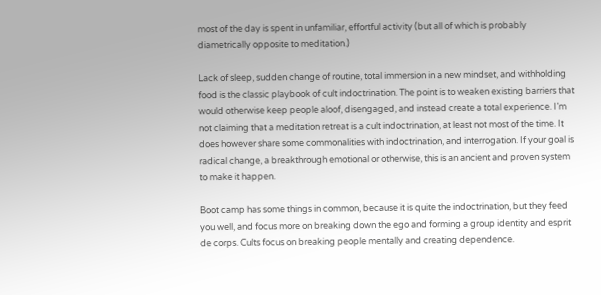most of the day is spent in unfamiliar, effortful activity (but all of which is probably diametrically opposite to meditation.)

Lack of sleep, sudden change of routine, total immersion in a new mindset, and withholding food is the classic playbook of cult indoctrination. The point is to weaken existing barriers that would otherwise keep people aloof, disengaged, and instead create a total experience. I’m not claiming that a meditation retreat is a cult indoctrination, at least not most of the time. It does however share some commonalities with indoctrination, and interrogation. If your goal is radical change, a breakthrough emotional or otherwise, this is an ancient and proven system to make it happen.

Boot camp has some things in common, because it is quite the indoctrination, but they feed you well, and focus more on breaking down the ego and forming a group identity and esprit de corps. Cults focus on breaking people mentally and creating dependence.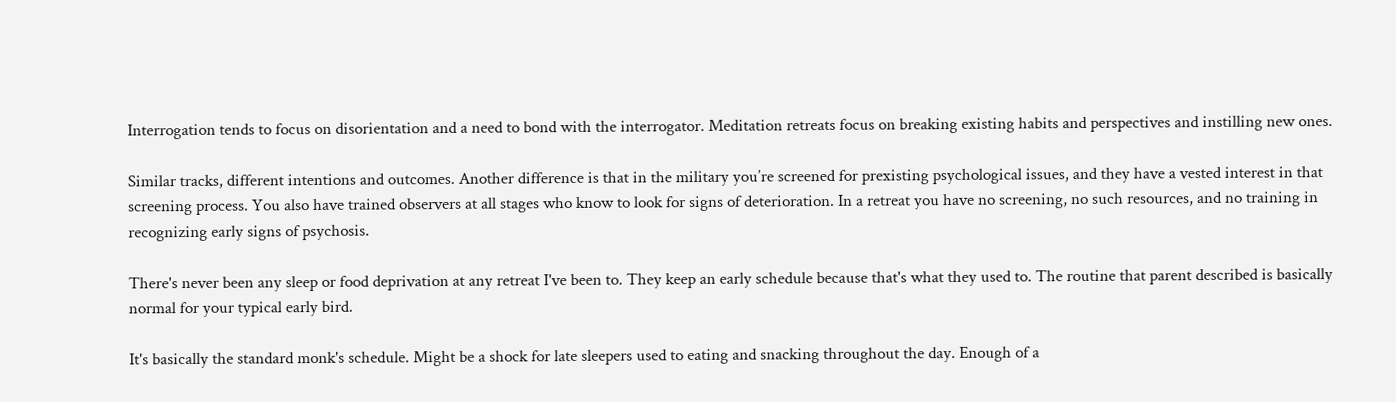Interrogation tends to focus on disorientation and a need to bond with the interrogator. Meditation retreats focus on breaking existing habits and perspectives and instilling new ones.

Similar tracks, different intentions and outcomes. Another difference is that in the military you’re screened for prexisting psychological issues, and they have a vested interest in that screening process. You also have trained observers at all stages who know to look for signs of deterioration. In a retreat you have no screening, no such resources, and no training in recognizing early signs of psychosis.

There's never been any sleep or food deprivation at any retreat I've been to. They keep an early schedule because that's what they used to. The routine that parent described is basically normal for your typical early bird.

It's basically the standard monk's schedule. Might be a shock for late sleepers used to eating and snacking throughout the day. Enough of a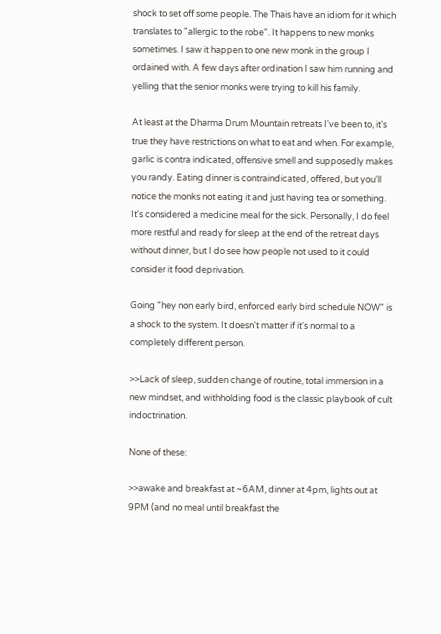shock to set off some people. The Thais have an idiom for it which translates to "allergic to the robe". It happens to new monks sometimes. I saw it happen to one new monk in the group I ordained with. A few days after ordination I saw him running and yelling that the senior monks were trying to kill his family.

At least at the Dharma Drum Mountain retreats I've been to, it's true they have restrictions on what to eat and when. For example, garlic is contra indicated, offensive smell and supposedly makes you randy. Eating dinner is contraindicated, offered, but you'll notice the monks not eating it and just having tea or something. It's considered a medicine meal for the sick. Personally, I do feel more restful and ready for sleep at the end of the retreat days without dinner, but I do see how people not used to it could consider it food deprivation.

Going "hey non early bird, enforced early bird schedule NOW" is a shock to the system. It doesn't matter if it's normal to a completely different person.

>>Lack of sleep, sudden change of routine, total immersion in a new mindset, and withholding food is the classic playbook of cult indoctrination.

None of these:

>>awake and breakfast at ~6AM, dinner at 4pm, lights out at 9PM (and no meal until breakfast the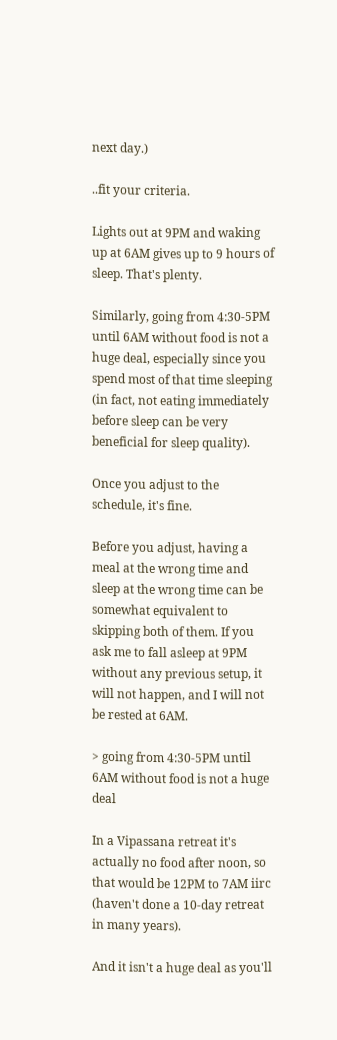next day.)

..fit your criteria.

Lights out at 9PM and waking up at 6AM gives up to 9 hours of sleep. That's plenty.

Similarly, going from 4:30-5PM until 6AM without food is not a huge deal, especially since you spend most of that time sleeping (in fact, not eating immediately before sleep can be very beneficial for sleep quality).

Once you adjust to the schedule, it's fine.

Before you adjust, having a meal at the wrong time and sleep at the wrong time can be somewhat equivalent to skipping both of them. If you ask me to fall asleep at 9PM without any previous setup, it will not happen, and I will not be rested at 6AM.

> going from 4:30-5PM until 6AM without food is not a huge deal

In a Vipassana retreat it's actually no food after noon, so that would be 12PM to 7AM iirc (haven't done a 10-day retreat in many years).

And it isn't a huge deal as you'll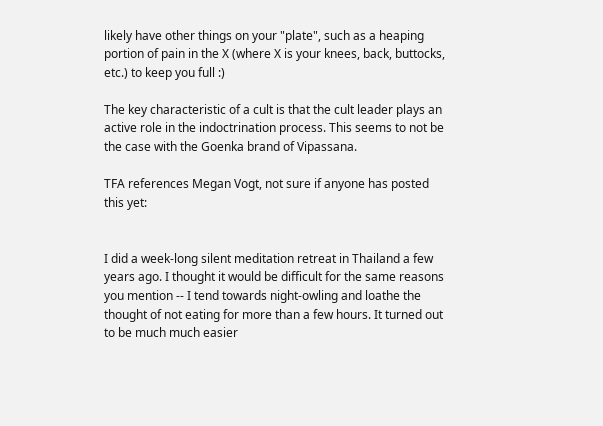likely have other things on your "plate", such as a heaping portion of pain in the X (where X is your knees, back, buttocks, etc.) to keep you full :)

The key characteristic of a cult is that the cult leader plays an active role in the indoctrination process. This seems to not be the case with the Goenka brand of Vipassana.

TFA references Megan Vogt, not sure if anyone has posted this yet:


I did a week-long silent meditation retreat in Thailand a few years ago. I thought it would be difficult for the same reasons you mention -- I tend towards night-owling and loathe the thought of not eating for more than a few hours. It turned out to be much much easier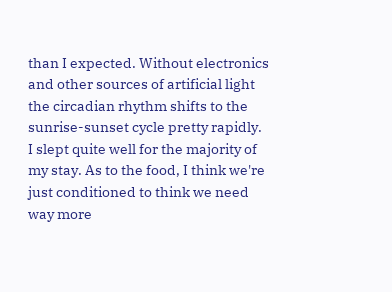than I expected. Without electronics and other sources of artificial light the circadian rhythm shifts to the sunrise-sunset cycle pretty rapidly. I slept quite well for the majority of my stay. As to the food, I think we're just conditioned to think we need way more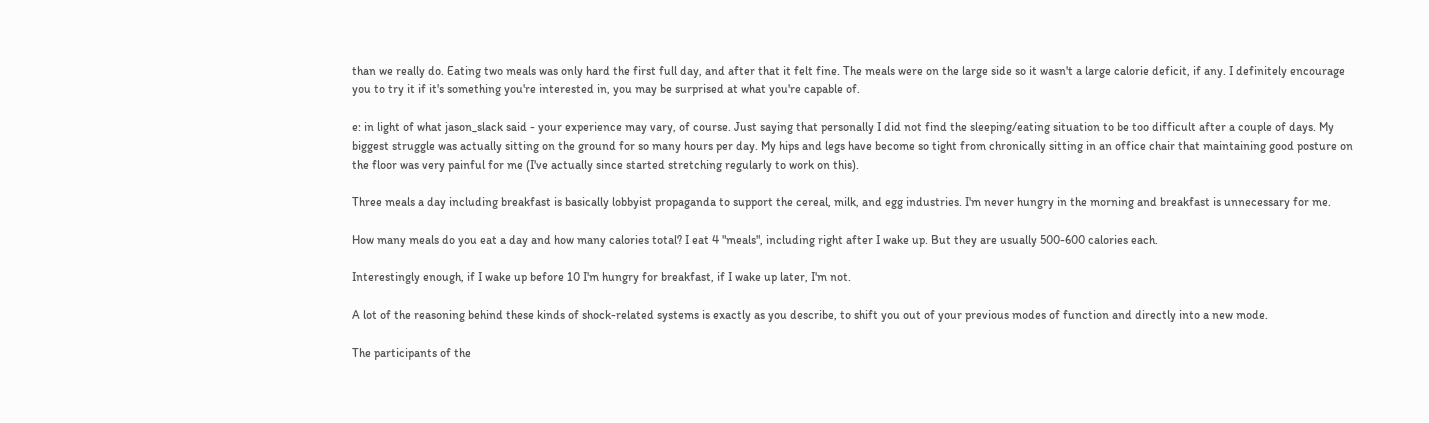than we really do. Eating two meals was only hard the first full day, and after that it felt fine. The meals were on the large side so it wasn't a large calorie deficit, if any. I definitely encourage you to try it if it's something you're interested in, you may be surprised at what you're capable of.

e: in light of what jason_slack said - your experience may vary, of course. Just saying that personally I did not find the sleeping/eating situation to be too difficult after a couple of days. My biggest struggle was actually sitting on the ground for so many hours per day. My hips and legs have become so tight from chronically sitting in an office chair that maintaining good posture on the floor was very painful for me (I've actually since started stretching regularly to work on this).

Three meals a day including breakfast is basically lobbyist propaganda to support the cereal, milk, and egg industries. I'm never hungry in the morning and breakfast is unnecessary for me.

How many meals do you eat a day and how many calories total? I eat 4 "meals", including right after I wake up. But they are usually 500-600 calories each.

Interestingly enough, if I wake up before 10 I'm hungry for breakfast, if I wake up later, I'm not.

A lot of the reasoning behind these kinds of shock-related systems is exactly as you describe, to shift you out of your previous modes of function and directly into a new mode.

The participants of the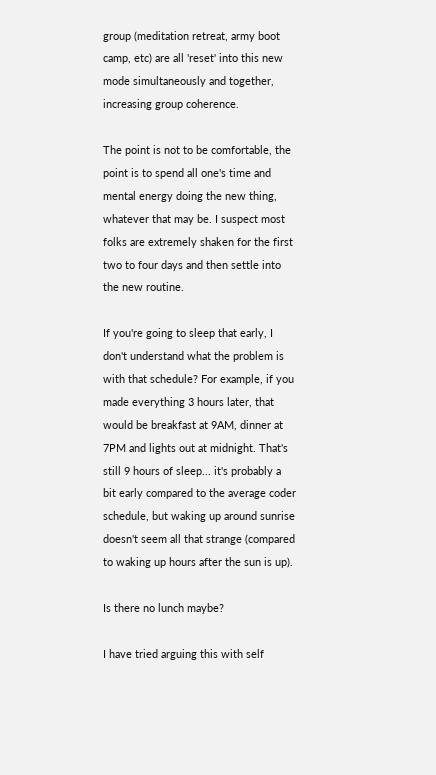group (meditation retreat, army boot camp, etc) are all 'reset' into this new mode simultaneously and together, increasing group coherence.

The point is not to be comfortable, the point is to spend all one's time and mental energy doing the new thing, whatever that may be. I suspect most folks are extremely shaken for the first two to four days and then settle into the new routine.

If you're going to sleep that early, I don't understand what the problem is with that schedule? For example, if you made everything 3 hours later, that would be breakfast at 9AM, dinner at 7PM and lights out at midnight. That's still 9 hours of sleep... it's probably a bit early compared to the average coder schedule, but waking up around sunrise doesn't seem all that strange (compared to waking up hours after the sun is up).

Is there no lunch maybe?

I have tried arguing this with self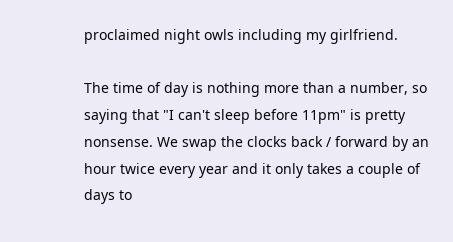proclaimed night owls including my girlfriend.

The time of day is nothing more than a number, so saying that "I can't sleep before 11pm" is pretty nonsense. We swap the clocks back / forward by an hour twice every year and it only takes a couple of days to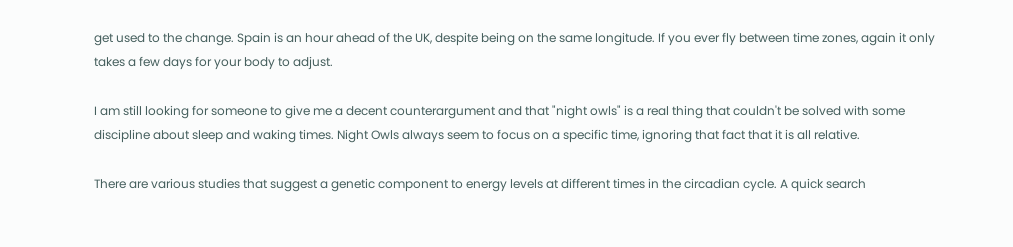get used to the change. Spain is an hour ahead of the UK, despite being on the same longitude. If you ever fly between time zones, again it only takes a few days for your body to adjust.

I am still looking for someone to give me a decent counterargument and that "night owls" is a real thing that couldn't be solved with some discipline about sleep and waking times. Night Owls always seem to focus on a specific time, ignoring that fact that it is all relative.

There are various studies that suggest a genetic component to energy levels at different times in the circadian cycle. A quick search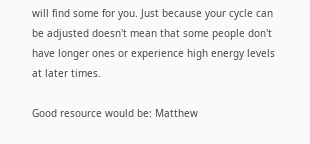will find some for you. Just because your cycle can be adjusted doesn't mean that some people don't have longer ones or experience high energy levels at later times.

Good resource would be: Matthew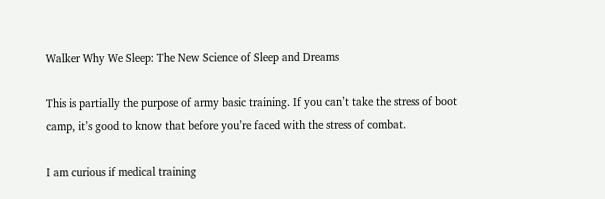Walker Why We Sleep: The New Science of Sleep and Dreams

This is partially the purpose of army basic training. If you can’t take the stress of boot camp, it’s good to know that before you’re faced with the stress of combat.

I am curious if medical training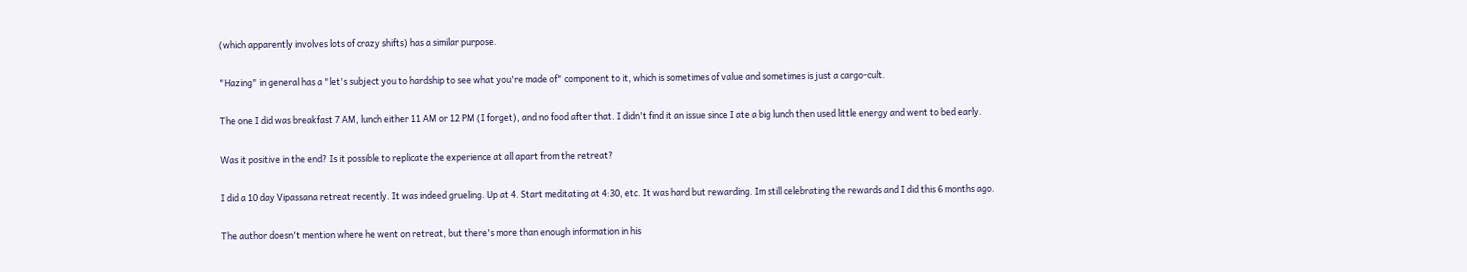(which apparently involves lots of crazy shifts) has a similar purpose.

"Hazing" in general has a "let's subject you to hardship to see what you're made of" component to it, which is sometimes of value and sometimes is just a cargo-cult.

The one I did was breakfast 7 AM, lunch either 11 AM or 12 PM (I forget), and no food after that. I didn't find it an issue since I ate a big lunch then used little energy and went to bed early.

Was it positive in the end? Is it possible to replicate the experience at all apart from the retreat?

I did a 10 day Vipassana retreat recently. It was indeed grueling. Up at 4. Start meditating at 4:30, etc. It was hard but rewarding. Im still celebrating the rewards and I did this 6 months ago.

The author doesn't mention where he went on retreat, but there's more than enough information in his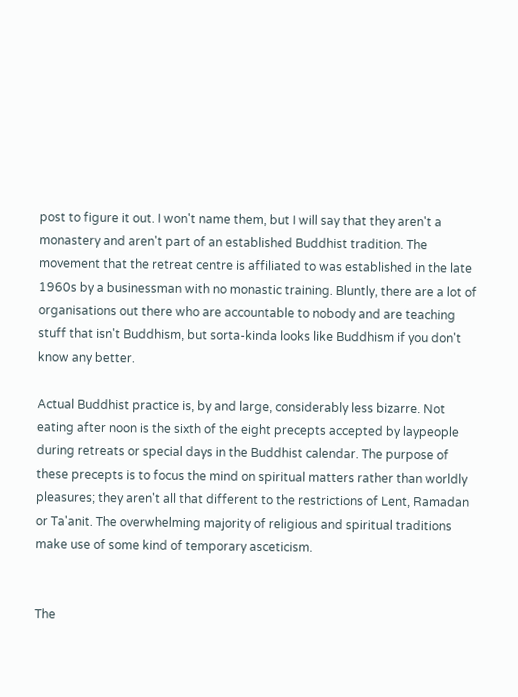post to figure it out. I won't name them, but I will say that they aren't a monastery and aren't part of an established Buddhist tradition. The movement that the retreat centre is affiliated to was established in the late 1960s by a businessman with no monastic training. Bluntly, there are a lot of organisations out there who are accountable to nobody and are teaching stuff that isn't Buddhism, but sorta-kinda looks like Buddhism if you don't know any better.

Actual Buddhist practice is, by and large, considerably less bizarre. Not eating after noon is the sixth of the eight precepts accepted by laypeople during retreats or special days in the Buddhist calendar. The purpose of these precepts is to focus the mind on spiritual matters rather than worldly pleasures; they aren't all that different to the restrictions of Lent, Ramadan or Ta'anit. The overwhelming majority of religious and spiritual traditions make use of some kind of temporary asceticism.


The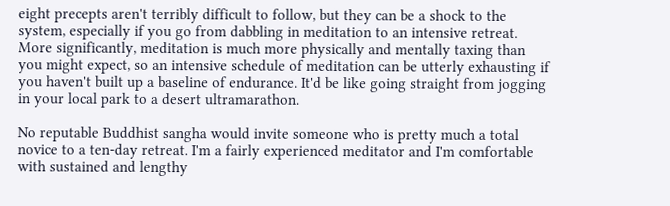eight precepts aren't terribly difficult to follow, but they can be a shock to the system, especially if you go from dabbling in meditation to an intensive retreat. More significantly, meditation is much more physically and mentally taxing than you might expect, so an intensive schedule of meditation can be utterly exhausting if you haven't built up a baseline of endurance. It'd be like going straight from jogging in your local park to a desert ultramarathon.

No reputable Buddhist sangha would invite someone who is pretty much a total novice to a ten-day retreat. I'm a fairly experienced meditator and I'm comfortable with sustained and lengthy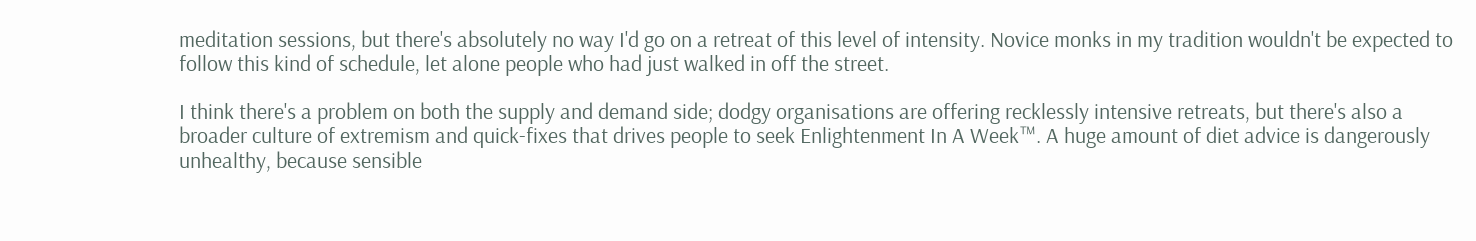meditation sessions, but there's absolutely no way I'd go on a retreat of this level of intensity. Novice monks in my tradition wouldn't be expected to follow this kind of schedule, let alone people who had just walked in off the street.

I think there's a problem on both the supply and demand side; dodgy organisations are offering recklessly intensive retreats, but there's also a broader culture of extremism and quick-fixes that drives people to seek Enlightenment In A Week™. A huge amount of diet advice is dangerously unhealthy, because sensible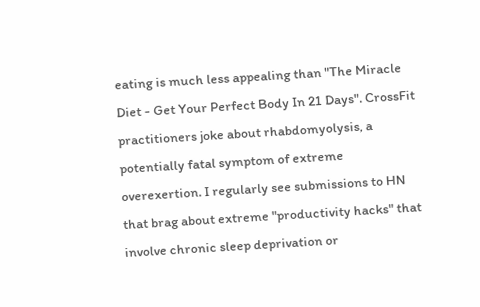eating is much less appealing than "The Miracle Diet - Get Your Perfect Body In 21 Days". CrossFit practitioners joke about rhabdomyolysis, a potentially fatal symptom of extreme overexertion. I regularly see submissions to HN that brag about extreme "productivity hacks" that involve chronic sleep deprivation or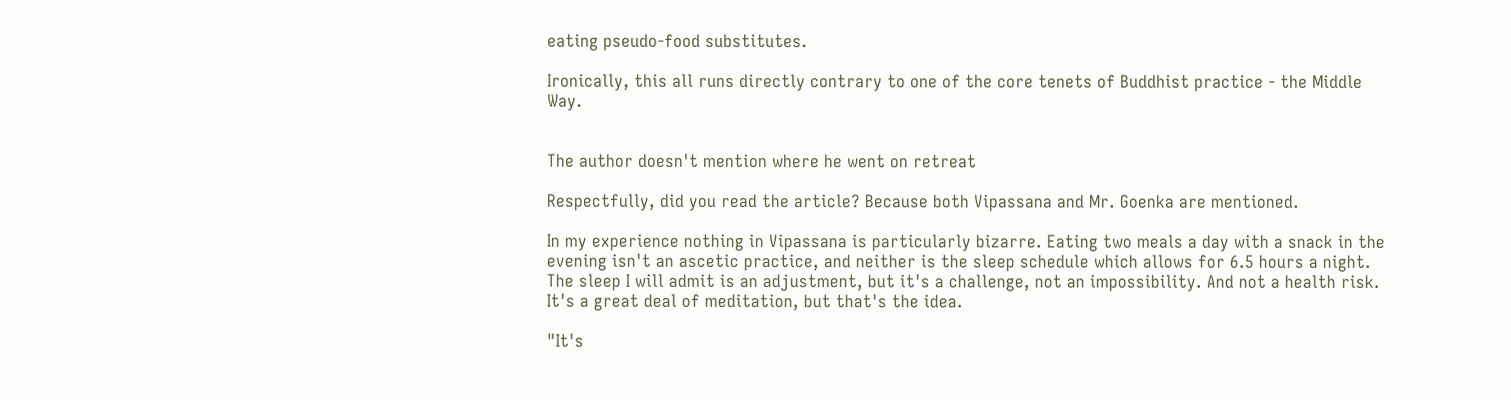eating pseudo-food substitutes.

Ironically, this all runs directly contrary to one of the core tenets of Buddhist practice - the Middle Way.


The author doesn't mention where he went on retreat

Respectfully, did you read the article? Because both Vipassana and Mr. Goenka are mentioned.

In my experience nothing in Vipassana is particularly bizarre. Eating two meals a day with a snack in the evening isn't an ascetic practice, and neither is the sleep schedule which allows for 6.5 hours a night. The sleep I will admit is an adjustment, but it's a challenge, not an impossibility. And not a health risk. It's a great deal of meditation, but that's the idea.

"It's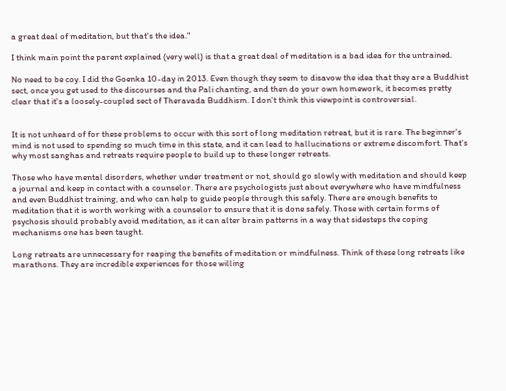a great deal of meditation, but that's the idea."

I think main point the parent explained (very well) is that a great deal of meditation is a bad idea for the untrained.

No need to be coy. I did the Goenka 10-day in 2013. Even though they seem to disavow the idea that they are a Buddhist sect, once you get used to the discourses and the Pali chanting, and then do your own homework, it becomes pretty clear that it's a loosely-coupled sect of Theravada Buddhism. I don't think this viewpoint is controversial.


It is not unheard of for these problems to occur with this sort of long meditation retreat, but it is rare. The beginner's mind is not used to spending so much time in this state, and it can lead to hallucinations or extreme discomfort. That's why most sanghas and retreats require people to build up to these longer retreats.

Those who have mental disorders, whether under treatment or not, should go slowly with meditation and should keep a journal and keep in contact with a counselor. There are psychologists just about everywhere who have mindfulness and even Buddhist training, and who can help to guide people through this safely. There are enough benefits to meditation that it is worth working with a counselor to ensure that it is done safely. Those with certain forms of psychosis should probably avoid meditation, as it can alter brain patterns in a way that sidesteps the coping mechanisms one has been taught.

Long retreats are unnecessary for reaping the benefits of meditation or mindfulness. Think of these long retreats like marathons. They are incredible experiences for those willing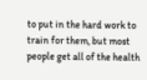to put in the hard work to train for them, but most people get all of the health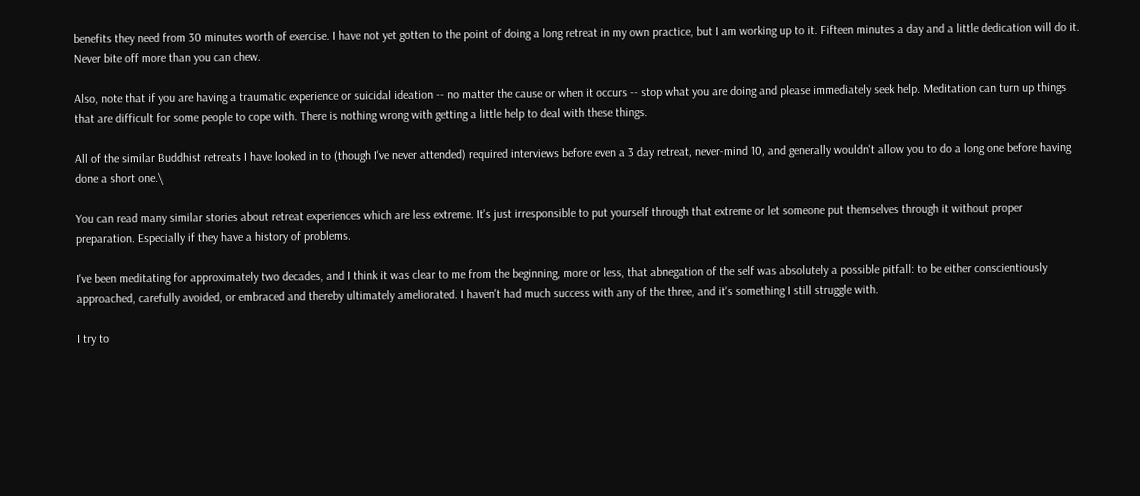benefits they need from 30 minutes worth of exercise. I have not yet gotten to the point of doing a long retreat in my own practice, but I am working up to it. Fifteen minutes a day and a little dedication will do it. Never bite off more than you can chew.

Also, note that if you are having a traumatic experience or suicidal ideation -- no matter the cause or when it occurs -- stop what you are doing and please immediately seek help. Meditation can turn up things that are difficult for some people to cope with. There is nothing wrong with getting a little help to deal with these things.

All of the similar Buddhist retreats I have looked in to (though I've never attended) required interviews before even a 3 day retreat, never-mind 10, and generally wouldn't allow you to do a long one before having done a short one.\

You can read many similar stories about retreat experiences which are less extreme. It's just irresponsible to put yourself through that extreme or let someone put themselves through it without proper preparation. Especially if they have a history of problems.

I've been meditating for approximately two decades, and I think it was clear to me from the beginning, more or less, that abnegation of the self was absolutely a possible pitfall: to be either conscientiously approached, carefully avoided, or embraced and thereby ultimately ameliorated. I haven't had much success with any of the three, and it's something I still struggle with.

I try to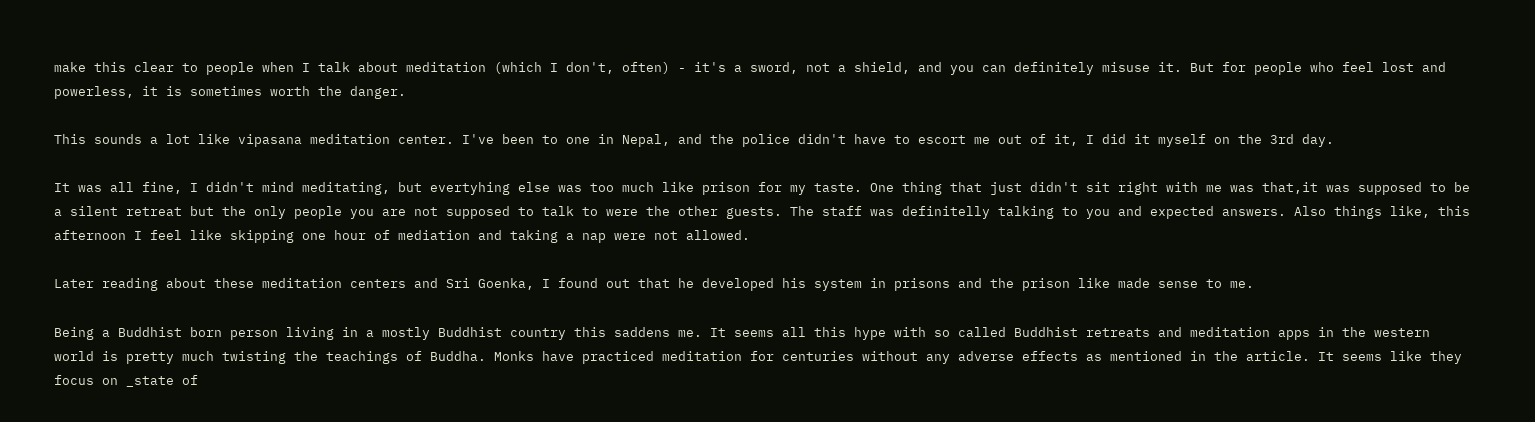make this clear to people when I talk about meditation (which I don't, often) - it's a sword, not a shield, and you can definitely misuse it. But for people who feel lost and powerless, it is sometimes worth the danger.

This sounds a lot like vipasana meditation center. I've been to one in Nepal, and the police didn't have to escort me out of it, I did it myself on the 3rd day.

It was all fine, I didn't mind meditating, but evertyhing else was too much like prison for my taste. One thing that just didn't sit right with me was that,it was supposed to be a silent retreat but the only people you are not supposed to talk to were the other guests. The staff was definitelly talking to you and expected answers. Also things like, this afternoon I feel like skipping one hour of mediation and taking a nap were not allowed.

Later reading about these meditation centers and Sri Goenka, I found out that he developed his system in prisons and the prison like made sense to me.

Being a Buddhist born person living in a mostly Buddhist country this saddens me. It seems all this hype with so called Buddhist retreats and meditation apps in the western world is pretty much twisting the teachings of Buddha. Monks have practiced meditation for centuries without any adverse effects as mentioned in the article. It seems like they focus on _state of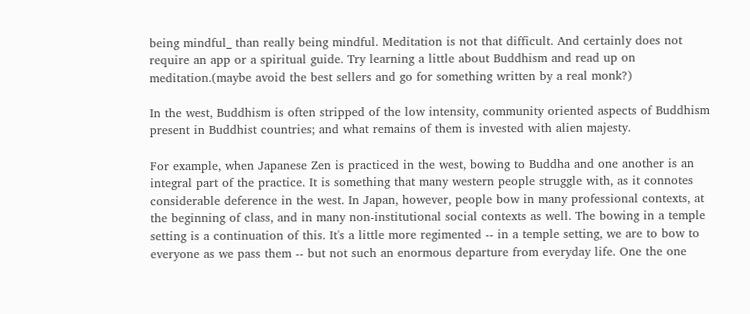being mindful_ than really being mindful. Meditation is not that difficult. And certainly does not require an app or a spiritual guide. Try learning a little about Buddhism and read up on meditation.(maybe avoid the best sellers and go for something written by a real monk?)

In the west, Buddhism is often stripped of the low intensity, community oriented aspects of Buddhism present in Buddhist countries; and what remains of them is invested with alien majesty.

For example, when Japanese Zen is practiced in the west, bowing to Buddha and one another is an integral part of the practice. It is something that many western people struggle with, as it connotes considerable deference in the west. In Japan, however, people bow in many professional contexts, at the beginning of class, and in many non-institutional social contexts as well. The bowing in a temple setting is a continuation of this. It's a little more regimented -- in a temple setting, we are to bow to everyone as we pass them -- but not such an enormous departure from everyday life. One the one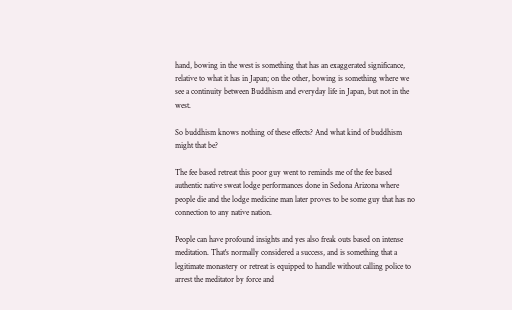hand, bowing in the west is something that has an exaggerated significance, relative to what it has in Japan; on the other, bowing is something where we see a continuity between Buddhism and everyday life in Japan, but not in the west.

So buddhism knows nothing of these effects? And what kind of buddhism might that be?

The fee based retreat this poor guy went to reminds me of the fee based authentic native sweat lodge performances done in Sedona Arizona where people die and the lodge medicine man later proves to be some guy that has no connection to any native nation.

People can have profound insights and yes also freak outs based on intense meditation. That's normally considered a success, and is something that a legitimate monastery or retreat is equipped to handle without calling police to arrest the meditator by force and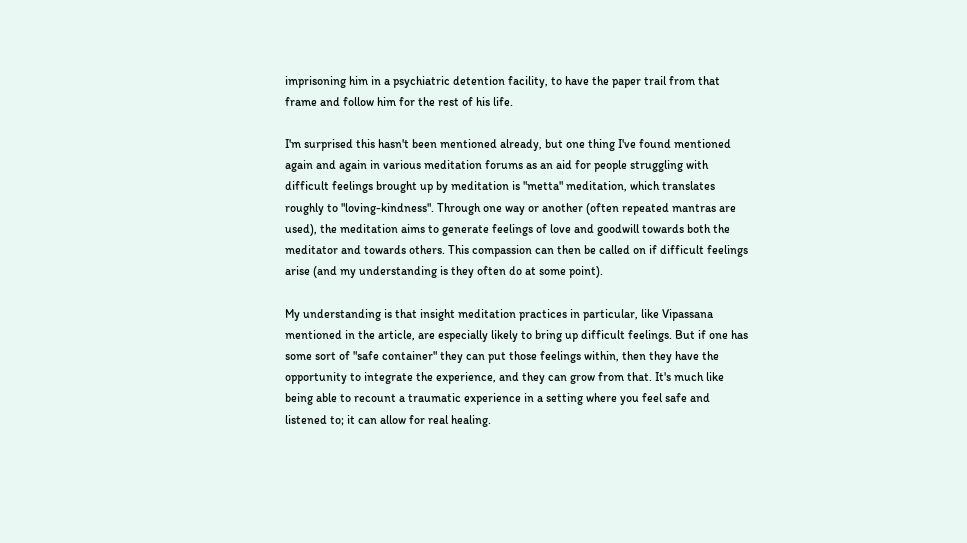imprisoning him in a psychiatric detention facility, to have the paper trail from that frame and follow him for the rest of his life.

I'm surprised this hasn't been mentioned already, but one thing I've found mentioned again and again in various meditation forums as an aid for people struggling with difficult feelings brought up by meditation is "metta" meditation, which translates roughly to "loving-kindness". Through one way or another (often repeated mantras are used), the meditation aims to generate feelings of love and goodwill towards both the meditator and towards others. This compassion can then be called on if difficult feelings arise (and my understanding is they often do at some point).

My understanding is that insight meditation practices in particular, like Vipassana mentioned in the article, are especially likely to bring up difficult feelings. But if one has some sort of "safe container" they can put those feelings within, then they have the opportunity to integrate the experience, and they can grow from that. It's much like being able to recount a traumatic experience in a setting where you feel safe and listened to; it can allow for real healing.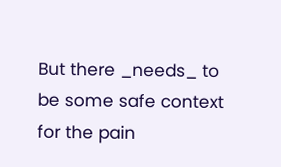But there _needs_ to be some safe context for the pain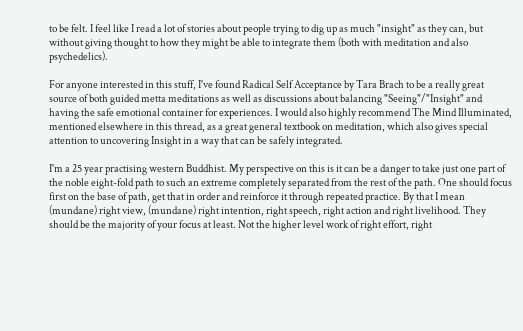to be felt. I feel like I read a lot of stories about people trying to dig up as much "insight" as they can, but without giving thought to how they might be able to integrate them (both with meditation and also psychedelics).

For anyone interested in this stuff, I've found Radical Self Acceptance by Tara Brach to be a really great source of both guided metta meditations as well as discussions about balancing "Seeing"/"Insight" and having the safe emotional container for experiences. I would also highly recommend The Mind Illuminated, mentioned elsewhere in this thread, as a great general textbook on meditation, which also gives special attention to uncovering Insight in a way that can be safely integrated.

I'm a 25 year practising western Buddhist. My perspective on this is it can be a danger to take just one part of the noble eight-fold path to such an extreme completely separated from the rest of the path. One should focus first on the base of path, get that in order and reinforce it through repeated practice. By that I mean (mundane) right view, (mundane) right intention, right speech, right action and right livelihood. They should be the majority of your focus at least. Not the higher level work of right effort, right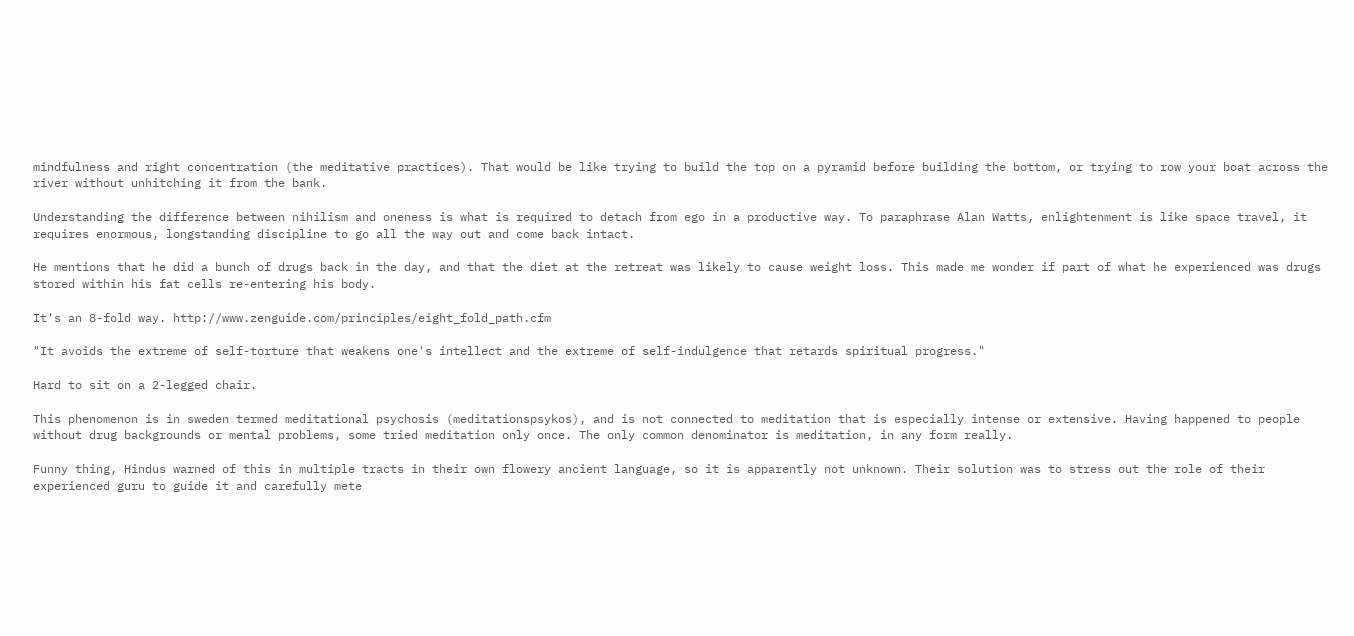mindfulness and right concentration (the meditative practices). That would be like trying to build the top on a pyramid before building the bottom, or trying to row your boat across the river without unhitching it from the bank.

Understanding the difference between nihilism and oneness is what is required to detach from ego in a productive way. To paraphrase Alan Watts, enlightenment is like space travel, it requires enormous, longstanding discipline to go all the way out and come back intact.

He mentions that he did a bunch of drugs back in the day, and that the diet at the retreat was likely to cause weight loss. This made me wonder if part of what he experienced was drugs stored within his fat cells re-entering his body.

It's an 8-fold way. http://www.zenguide.com/principles/eight_fold_path.cfm

"It avoids the extreme of self-torture that weakens one's intellect and the extreme of self-indulgence that retards spiritual progress."

Hard to sit on a 2-legged chair.

This phenomenon is in sweden termed meditational psychosis (meditationspsykos), and is not connected to meditation that is especially intense or extensive. Having happened to people without drug backgrounds or mental problems, some tried meditation only once. The only common denominator is meditation, in any form really.

Funny thing, Hindus warned of this in multiple tracts in their own flowery ancient language, so it is apparently not unknown. Their solution was to stress out the role of their experienced guru to guide it and carefully mete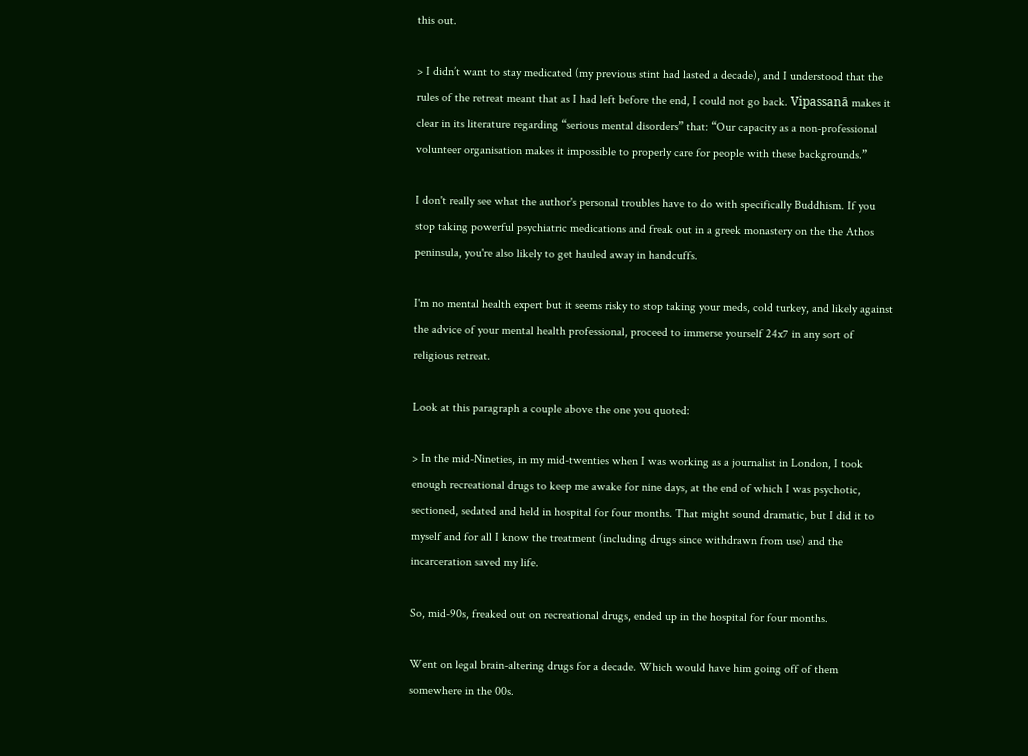this out.

> I didn’t want to stay medicated (my previous stint had lasted a decade), and I understood that the rules of the retreat meant that as I had left before the end, I could not go back. Vipassanā makes it clear in its literature regarding “serious mental disorders” that: “Our capacity as a non-professional volunteer organisation makes it impossible to properly care for people with these backgrounds.”

I don't really see what the author's personal troubles have to do with specifically Buddhism. If you stop taking powerful psychiatric medications and freak out in a greek monastery on the the Athos peninsula, you're also likely to get hauled away in handcuffs.

I'm no mental health expert but it seems risky to stop taking your meds, cold turkey, and likely against the advice of your mental health professional, proceed to immerse yourself 24x7 in any sort of religious retreat.

Look at this paragraph a couple above the one you quoted:

> In the mid-Nineties, in my mid-twenties when I was working as a journalist in London, I took enough recreational drugs to keep me awake for nine days, at the end of which I was psychotic, sectioned, sedated and held in hospital for four months. That might sound dramatic, but I did it to myself and for all I know the treatment (including drugs since withdrawn from use) and the incarceration saved my life.

So, mid-90s, freaked out on recreational drugs, ended up in the hospital for four months.

Went on legal brain-altering drugs for a decade. Which would have him going off of them somewhere in the 00s.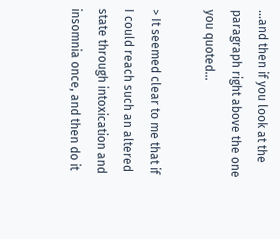...and then if you look at the paragraph right above the one you quoted...

> It seemed clear to me that if I could reach such an altered state through intoxication and insomnia once, and then do it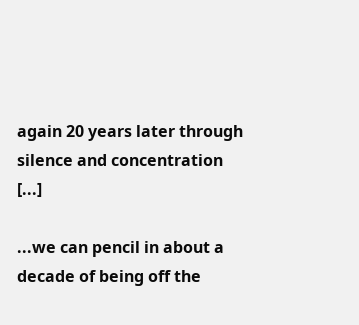again 20 years later through silence and concentration [...]

...we can pencil in about a decade of being off the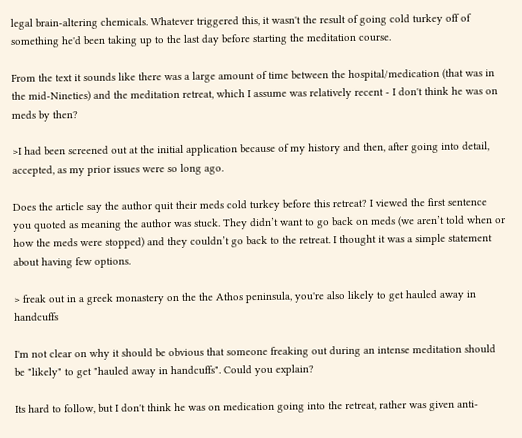legal brain-altering chemicals. Whatever triggered this, it wasn't the result of going cold turkey off of something he'd been taking up to the last day before starting the meditation course.

From the text it sounds like there was a large amount of time between the hospital/medication (that was in the mid-Nineties) and the meditation retreat, which I assume was relatively recent - I don't think he was on meds by then?

>I had been screened out at the initial application because of my history and then, after going into detail, accepted, as my prior issues were so long ago.

Does the article say the author quit their meds cold turkey before this retreat? I viewed the first sentence you quoted as meaning the author was stuck. They didn’t want to go back on meds (we aren’t told when or how the meds were stopped) and they couldn’t go back to the retreat. I thought it was a simple statement about having few options.

> freak out in a greek monastery on the the Athos peninsula, you're also likely to get hauled away in handcuffs

I'm not clear on why it should be obvious that someone freaking out during an intense meditation should be "likely" to get "hauled away in handcuffs". Could you explain?

Its hard to follow, but I don't think he was on medication going into the retreat, rather was given anti-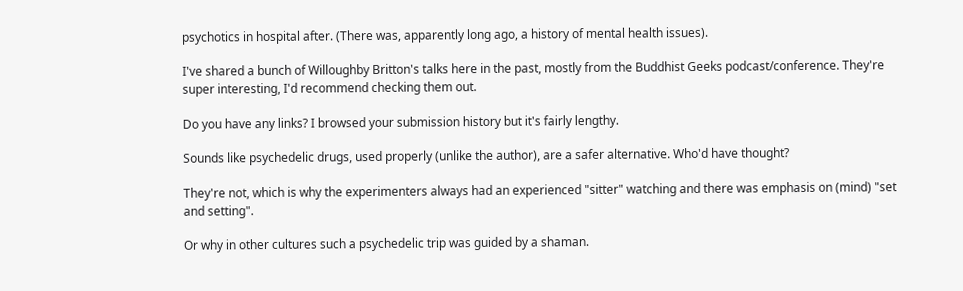psychotics in hospital after. (There was, apparently long ago, a history of mental health issues).

I've shared a bunch of Willoughby Britton's talks here in the past, mostly from the Buddhist Geeks podcast/conference. They're super interesting, I'd recommend checking them out.

Do you have any links? I browsed your submission history but it's fairly lengthy.

Sounds like psychedelic drugs, used properly (unlike the author), are a safer alternative. Who'd have thought?

They're not, which is why the experimenters always had an experienced "sitter" watching and there was emphasis on (mind) "set and setting".

Or why in other cultures such a psychedelic trip was guided by a shaman.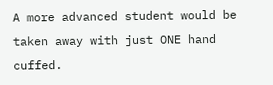A more advanced student would be taken away with just ONE hand cuffed.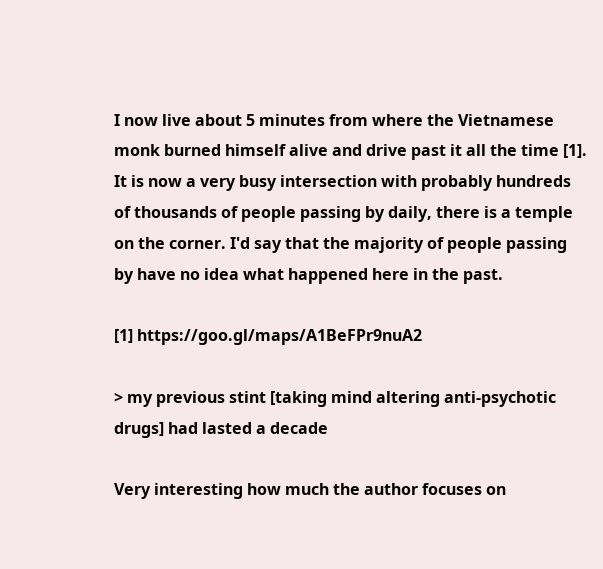I now live about 5 minutes from where the Vietnamese monk burned himself alive and drive past it all the time [1]. It is now a very busy intersection with probably hundreds of thousands of people passing by daily, there is a temple on the corner. I'd say that the majority of people passing by have no idea what happened here in the past.

[1] https://goo.gl/maps/A1BeFPr9nuA2

> my previous stint [taking mind altering anti-psychotic drugs] had lasted a decade

Very interesting how much the author focuses on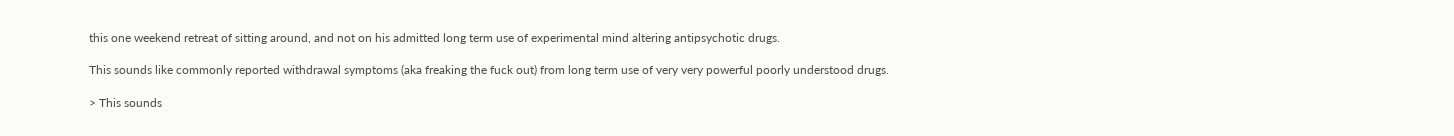this one weekend retreat of sitting around, and not on his admitted long term use of experimental mind altering antipsychotic drugs.

This sounds like commonly reported withdrawal symptoms (aka freaking the fuck out) from long term use of very very powerful poorly understood drugs.

> This sounds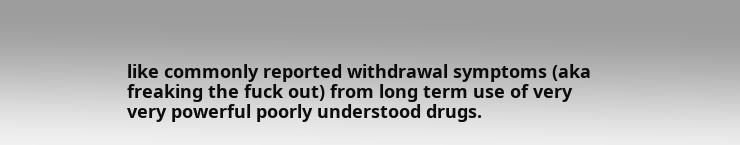like commonly reported withdrawal symptoms (aka freaking the fuck out) from long term use of very very powerful poorly understood drugs.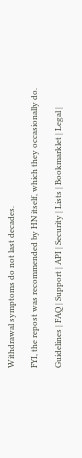Withdrawal symptoms do not last decades.

FYI, the repost was recommended by HN itself, which they occasionally do.

Guidelines | FAQ | Support | API | Security | Lists | Bookmarklet | Legal |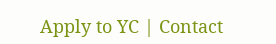Apply to YC | Contact